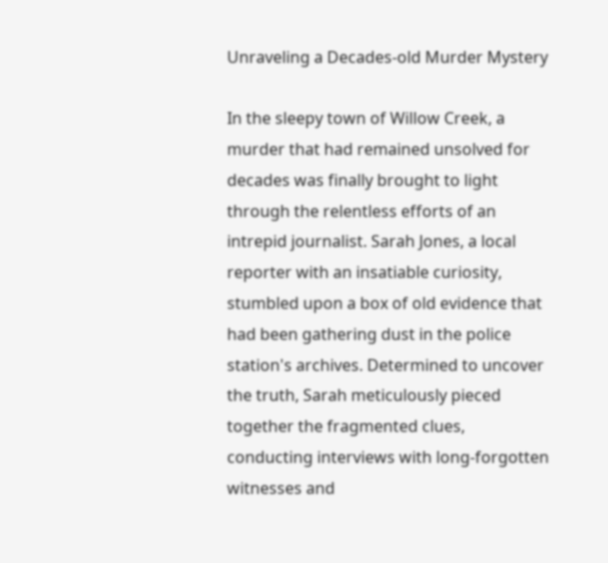Unraveling a Decades-old Murder Mystery

In the sleepy town of Willow Creek, a murder that had remained unsolved for decades was finally brought to light through the relentless efforts of an intrepid journalist. Sarah Jones, a local reporter with an insatiable curiosity, stumbled upon a box of old evidence that had been gathering dust in the police station's archives. Determined to uncover the truth, Sarah meticulously pieced together the fragmented clues, conducting interviews with long-forgotten witnesses and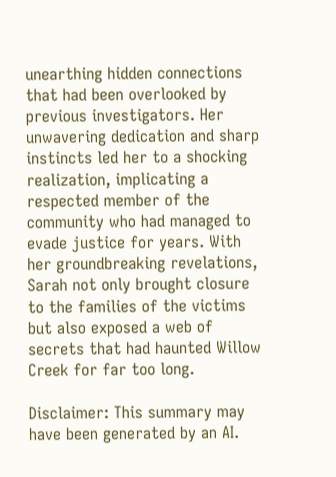unearthing hidden connections that had been overlooked by previous investigators. Her unwavering dedication and sharp instincts led her to a shocking realization, implicating a respected member of the community who had managed to evade justice for years. With her groundbreaking revelations, Sarah not only brought closure to the families of the victims but also exposed a web of secrets that had haunted Willow Creek for far too long.

Disclaimer: This summary may have been generated by an AI.